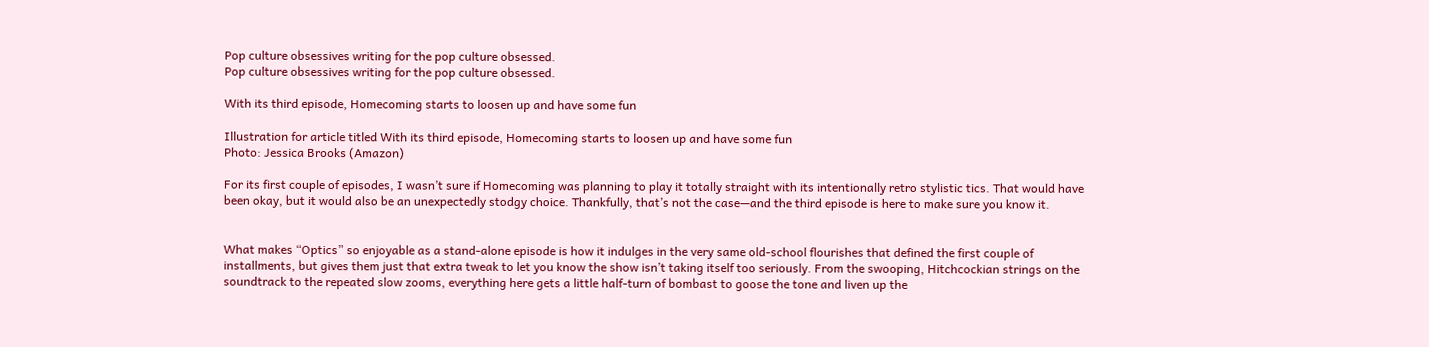Pop culture obsessives writing for the pop culture obsessed.
Pop culture obsessives writing for the pop culture obsessed.

With its third episode, Homecoming starts to loosen up and have some fun

Illustration for article titled With its third episode, Homecoming starts to loosen up and have some fun
Photo: Jessica Brooks (Amazon)

For its first couple of episodes, I wasn’t sure if Homecoming was planning to play it totally straight with its intentionally retro stylistic tics. That would have been okay, but it would also be an unexpectedly stodgy choice. Thankfully, that’s not the case—and the third episode is here to make sure you know it.


What makes “Optics” so enjoyable as a stand-alone episode is how it indulges in the very same old-school flourishes that defined the first couple of installments, but gives them just that extra tweak to let you know the show isn’t taking itself too seriously. From the swooping, Hitchcockian strings on the soundtrack to the repeated slow zooms, everything here gets a little half-turn of bombast to goose the tone and liven up the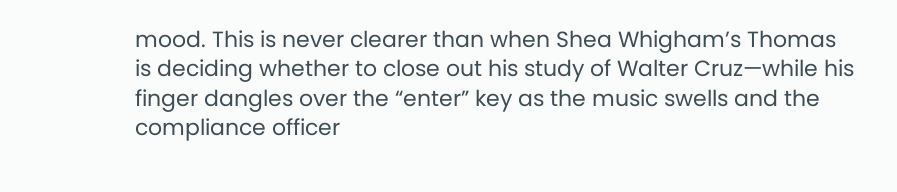mood. This is never clearer than when Shea Whigham’s Thomas is deciding whether to close out his study of Walter Cruz—while his finger dangles over the “enter” key as the music swells and the compliance officer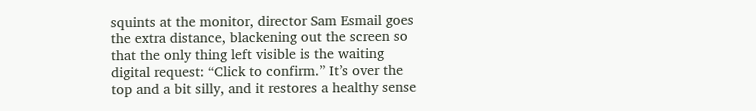squints at the monitor, director Sam Esmail goes the extra distance, blackening out the screen so that the only thing left visible is the waiting digital request: “Click to confirm.” It’s over the top and a bit silly, and it restores a healthy sense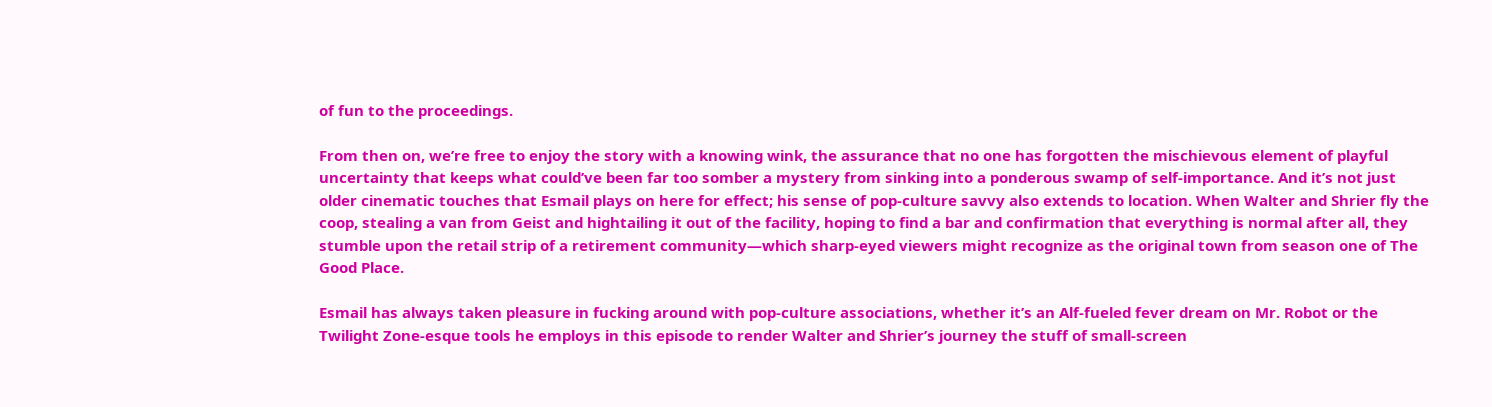of fun to the proceedings.

From then on, we’re free to enjoy the story with a knowing wink, the assurance that no one has forgotten the mischievous element of playful uncertainty that keeps what could’ve been far too somber a mystery from sinking into a ponderous swamp of self-importance. And it’s not just older cinematic touches that Esmail plays on here for effect; his sense of pop-culture savvy also extends to location. When Walter and Shrier fly the coop, stealing a van from Geist and hightailing it out of the facility, hoping to find a bar and confirmation that everything is normal after all, they stumble upon the retail strip of a retirement community—which sharp-eyed viewers might recognize as the original town from season one of The Good Place.

Esmail has always taken pleasure in fucking around with pop-culture associations, whether it’s an Alf-fueled fever dream on Mr. Robot or the Twilight Zone-esque tools he employs in this episode to render Walter and Shrier’s journey the stuff of small-screen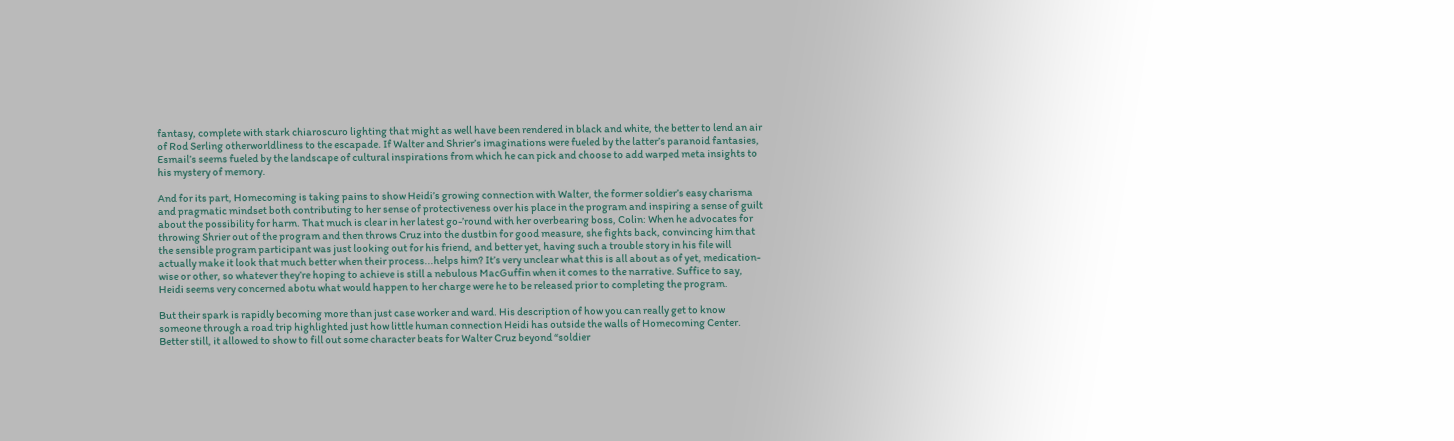fantasy, complete with stark chiaroscuro lighting that might as well have been rendered in black and white, the better to lend an air of Rod Serling otherworldliness to the escapade. If Walter and Shrier’s imaginations were fueled by the latter’s paranoid fantasies, Esmail’s seems fueled by the landscape of cultural inspirations from which he can pick and choose to add warped meta insights to his mystery of memory.

And for its part, Homecoming is taking pains to show Heidi’s growing connection with Walter, the former soldier’s easy charisma and pragmatic mindset both contributing to her sense of protectiveness over his place in the program and inspiring a sense of guilt about the possibility for harm. That much is clear in her latest go-’round with her overbearing boss, Colin: When he advocates for throwing Shrier out of the program and then throws Cruz into the dustbin for good measure, she fights back, convincing him that the sensible program participant was just looking out for his friend, and better yet, having such a trouble story in his file will actually make it look that much better when their process...helps him? It’s very unclear what this is all about as of yet, medication-wise or other, so whatever they’re hoping to achieve is still a nebulous MacGuffin when it comes to the narrative. Suffice to say, Heidi seems very concerned abotu what would happen to her charge were he to be released prior to completing the program.

But their spark is rapidly becoming more than just case worker and ward. His description of how you can really get to know someone through a road trip highlighted just how little human connection Heidi has outside the walls of Homecoming Center. Better still, it allowed to show to fill out some character beats for Walter Cruz beyond “soldier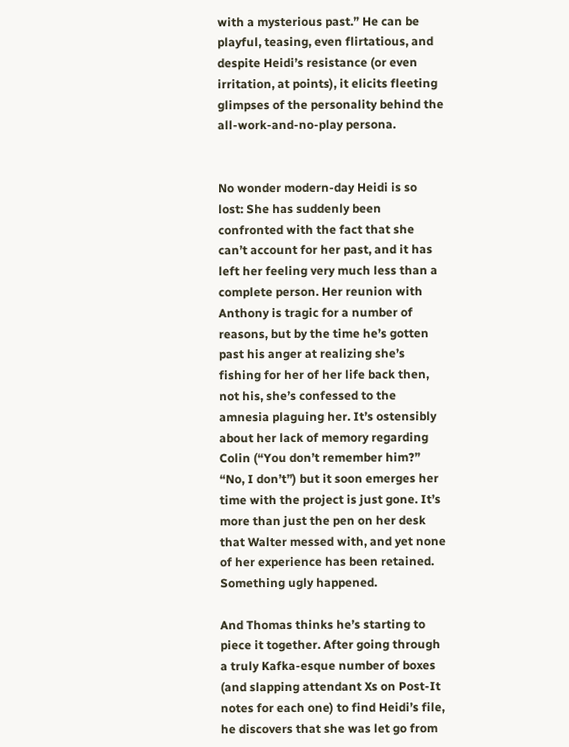with a mysterious past.” He can be playful, teasing, even flirtatious, and despite Heidi’s resistance (or even irritation, at points), it elicits fleeting glimpses of the personality behind the all-work-and-no-play persona.


No wonder modern-day Heidi is so lost: She has suddenly been confronted with the fact that she can’t account for her past, and it has left her feeling very much less than a complete person. Her reunion with Anthony is tragic for a number of reasons, but by the time he’s gotten past his anger at realizing she’s fishing for her of her life back then, not his, she’s confessed to the amnesia plaguing her. It’s ostensibly about her lack of memory regarding Colin (“You don’t remember him?” “No, I don’t”) but it soon emerges her time with the project is just gone. It’s more than just the pen on her desk that Walter messed with, and yet none of her experience has been retained. Something ugly happened.

And Thomas thinks he’s starting to piece it together. After going through a truly Kafka-esque number of boxes (and slapping attendant Xs on Post-It notes for each one) to find Heidi’s file, he discovers that she was let go from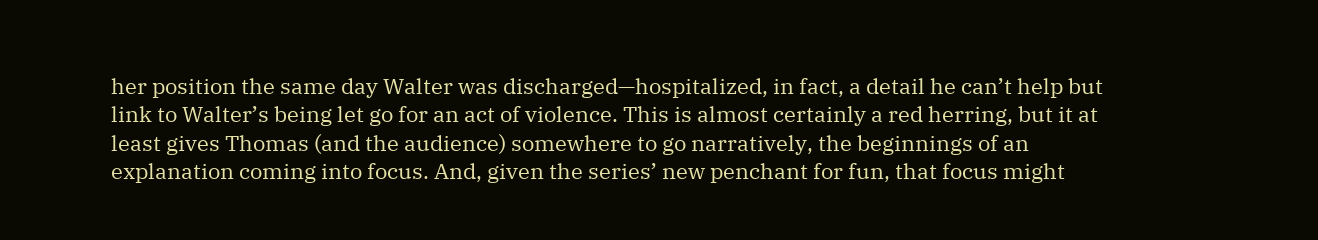her position the same day Walter was discharged—hospitalized, in fact, a detail he can’t help but link to Walter’s being let go for an act of violence. This is almost certainly a red herring, but it at least gives Thomas (and the audience) somewhere to go narratively, the beginnings of an explanation coming into focus. And, given the series’ new penchant for fun, that focus might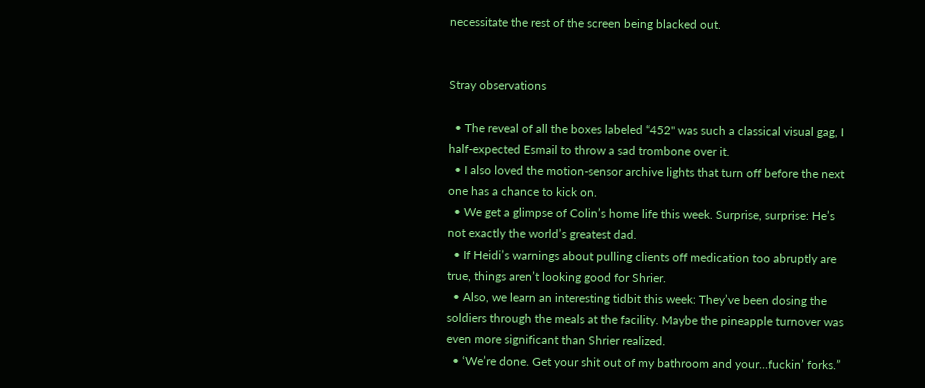necessitate the rest of the screen being blacked out.


Stray observations

  • The reveal of all the boxes labeled “452" was such a classical visual gag, I half-expected Esmail to throw a sad trombone over it.
  • I also loved the motion-sensor archive lights that turn off before the next one has a chance to kick on.
  • We get a glimpse of Colin’s home life this week. Surprise, surprise: He’s not exactly the world’s greatest dad.
  • If Heidi’s warnings about pulling clients off medication too abruptly are true, things aren’t looking good for Shrier.
  • Also, we learn an interesting tidbit this week: They’ve been dosing the soldiers through the meals at the facility. Maybe the pineapple turnover was even more significant than Shrier realized.
  • ‘We’re done. Get your shit out of my bathroom and your...fuckin’ forks.”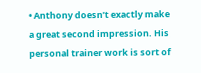• Anthony doesn’t exactly make a great second impression. His personal trainer work is sort of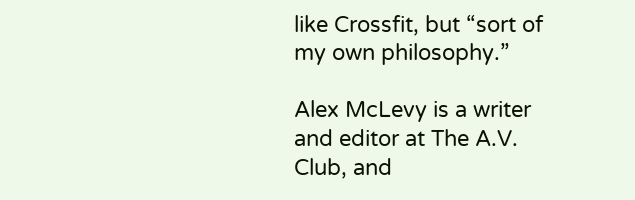like Crossfit, but “sort of my own philosophy.”

Alex McLevy is a writer and editor at The A.V. Club, and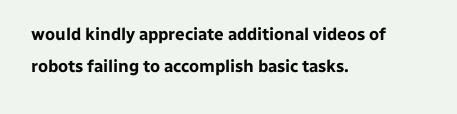would kindly appreciate additional videos of robots failing to accomplish basic tasks.